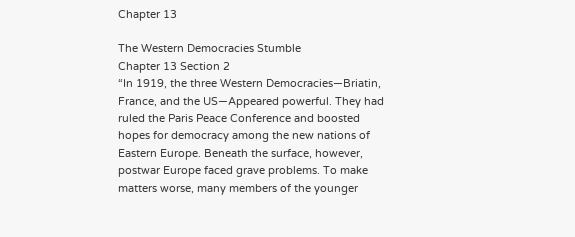Chapter 13

The Western Democracies Stumble
Chapter 13 Section 2
“In 1919, the three Western Democracies—Briatin,
France, and the US—Appeared powerful. They had
ruled the Paris Peace Conference and boosted
hopes for democracy among the new nations of
Eastern Europe. Beneath the surface, however,
postwar Europe faced grave problems. To make
matters worse, many members of the younger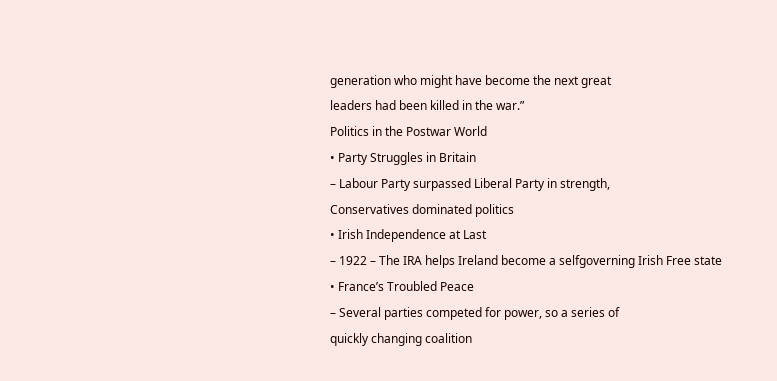generation who might have become the next great
leaders had been killed in the war.”
Politics in the Postwar World
• Party Struggles in Britain
– Labour Party surpassed Liberal Party in strength,
Conservatives dominated politics
• Irish Independence at Last
– 1922 – The IRA helps Ireland become a selfgoverning Irish Free state
• France’s Troubled Peace
– Several parties competed for power, so a series of
quickly changing coalition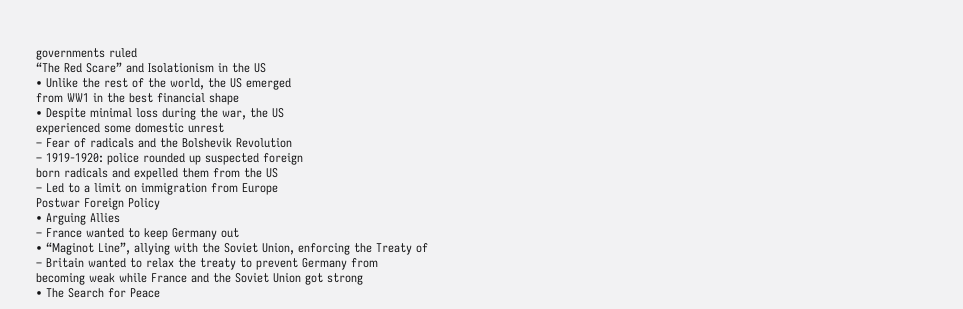governments ruled
“The Red Scare” and Isolationism in the US
• Unlike the rest of the world, the US emerged
from WW1 in the best financial shape
• Despite minimal loss during the war, the US
experienced some domestic unrest
– Fear of radicals and the Bolshevik Revolution
– 1919-1920: police rounded up suspected foreign
born radicals and expelled them from the US
– Led to a limit on immigration from Europe
Postwar Foreign Policy
• Arguing Allies
– France wanted to keep Germany out
• “Maginot Line”, allying with the Soviet Union, enforcing the Treaty of
– Britain wanted to relax the treaty to prevent Germany from
becoming weak while France and the Soviet Union got strong
• The Search for Peace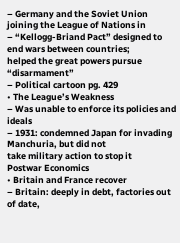– Germany and the Soviet Union joining the League of Nations in
– “Kellogg-Briand Pact” designed to end wars between countries;
helped the great powers pursue “disarmament”
– Political cartoon pg. 429
• The League’s Weakness
– Was unable to enforce its policies and ideals
– 1931: condemned Japan for invading Manchuria, but did not
take military action to stop it
Postwar Economics
• Britain and France recover
– Britain: deeply in debt, factories out of date,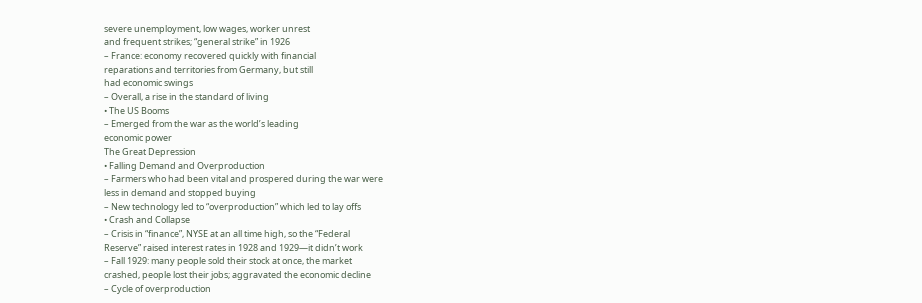severe unemployment, low wages, worker unrest
and frequent strikes; “general strike” in 1926
– France: economy recovered quickly with financial
reparations and territories from Germany, but still
had economic swings
– Overall, a rise in the standard of living
• The US Booms
– Emerged from the war as the world’s leading
economic power
The Great Depression
• Falling Demand and Overproduction
– Farmers who had been vital and prospered during the war were
less in demand and stopped buying
– New technology led to “overproduction” which led to lay offs
• Crash and Collapse
– Crisis in “finance”, NYSE at an all time high, so the “Federal
Reserve” raised interest rates in 1928 and 1929—it didn’t work
– Fall 1929: many people sold their stock at once, the market
crashed, people lost their jobs; aggravated the economic decline
– Cycle of overproduction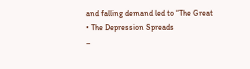and falling demand led to “The Great
• The Depression Spreads
–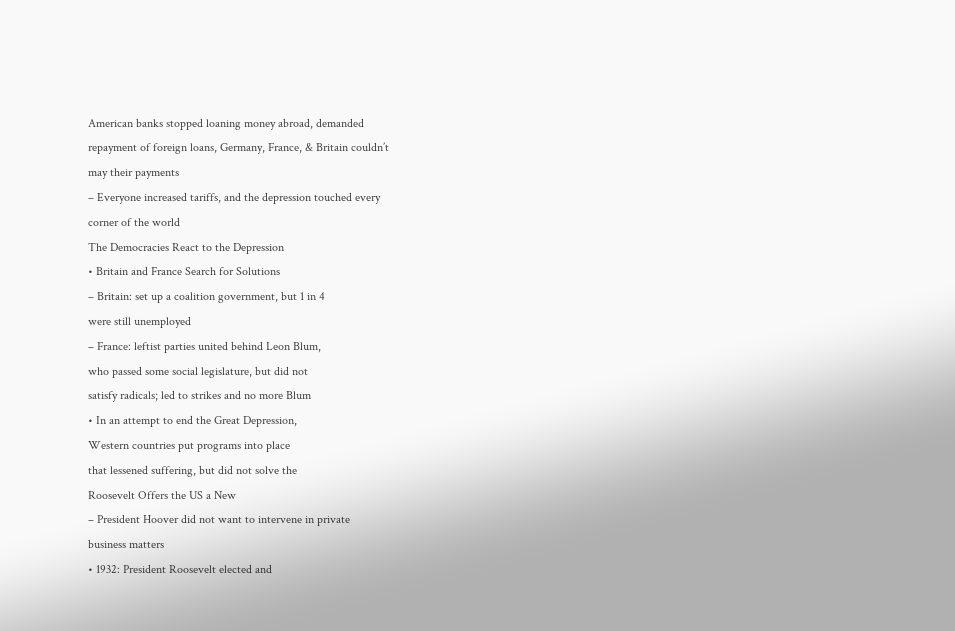American banks stopped loaning money abroad, demanded
repayment of foreign loans, Germany, France, & Britain couldn’t
may their payments
– Everyone increased tariffs, and the depression touched every
corner of the world
The Democracies React to the Depression
• Britain and France Search for Solutions
– Britain: set up a coalition government, but 1 in 4
were still unemployed
– France: leftist parties united behind Leon Blum,
who passed some social legislature, but did not
satisfy radicals; led to strikes and no more Blum
• In an attempt to end the Great Depression,
Western countries put programs into place
that lessened suffering, but did not solve the
Roosevelt Offers the US a New
– President Hoover did not want to intervene in private
business matters
• 1932: President Roosevelt elected and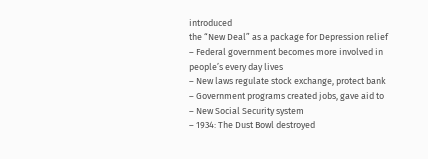introduced
the “New Deal” as a package for Depression relief
– Federal government becomes more involved in
people’s every day lives
– New laws regulate stock exchange, protect bank
– Government programs created jobs, gave aid to
– New Social Security system
– 1934: The Dust Bowl destroyed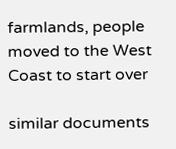farmlands, people
moved to the West Coast to start over

similar documents